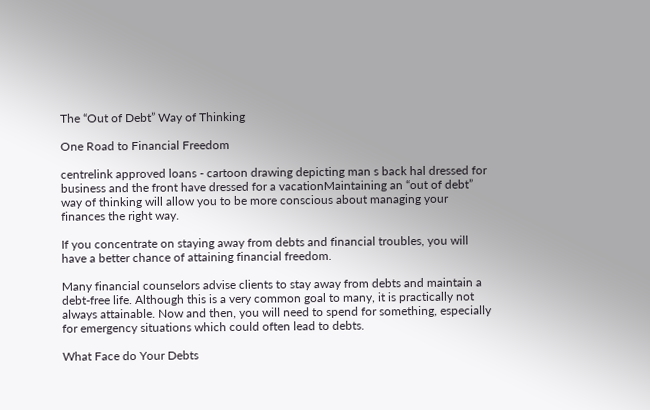The “Out of Debt” Way of Thinking

One Road to Financial Freedom

centrelink approved loans - cartoon drawing depicting man s back hal dressed for business and the front have dressed for a vacationMaintaining an “out of debt” way of thinking will allow you to be more conscious about managing your finances the right way.

If you concentrate on staying away from debts and financial troubles, you will have a better chance of attaining financial freedom.

Many financial counselors advise clients to stay away from debts and maintain a debt-free life. Although this is a very common goal to many, it is practically not always attainable. Now and then, you will need to spend for something, especially for emergency situations which could often lead to debts.

What Face do Your Debts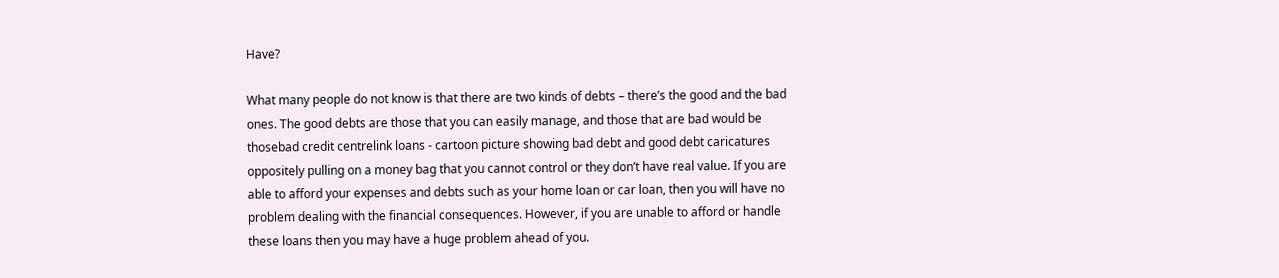Have?

What many people do not know is that there are two kinds of debts – there’s the good and the bad ones. The good debts are those that you can easily manage, and those that are bad would be thosebad credit centrelink loans - cartoon picture showing bad debt and good debt caricatures oppositely pulling on a money bag that you cannot control or they don’t have real value. If you are able to afford your expenses and debts such as your home loan or car loan, then you will have no problem dealing with the financial consequences. However, if you are unable to afford or handle these loans then you may have a huge problem ahead of you.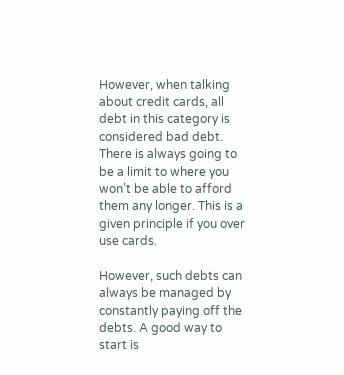However, when talking about credit cards, all debt in this category is considered bad debt. There is always going to be a limit to where you won’t be able to afford them any longer. This is a given principle if you over use cards.

However, such debts can always be managed by constantly paying off the debts. A good way to start is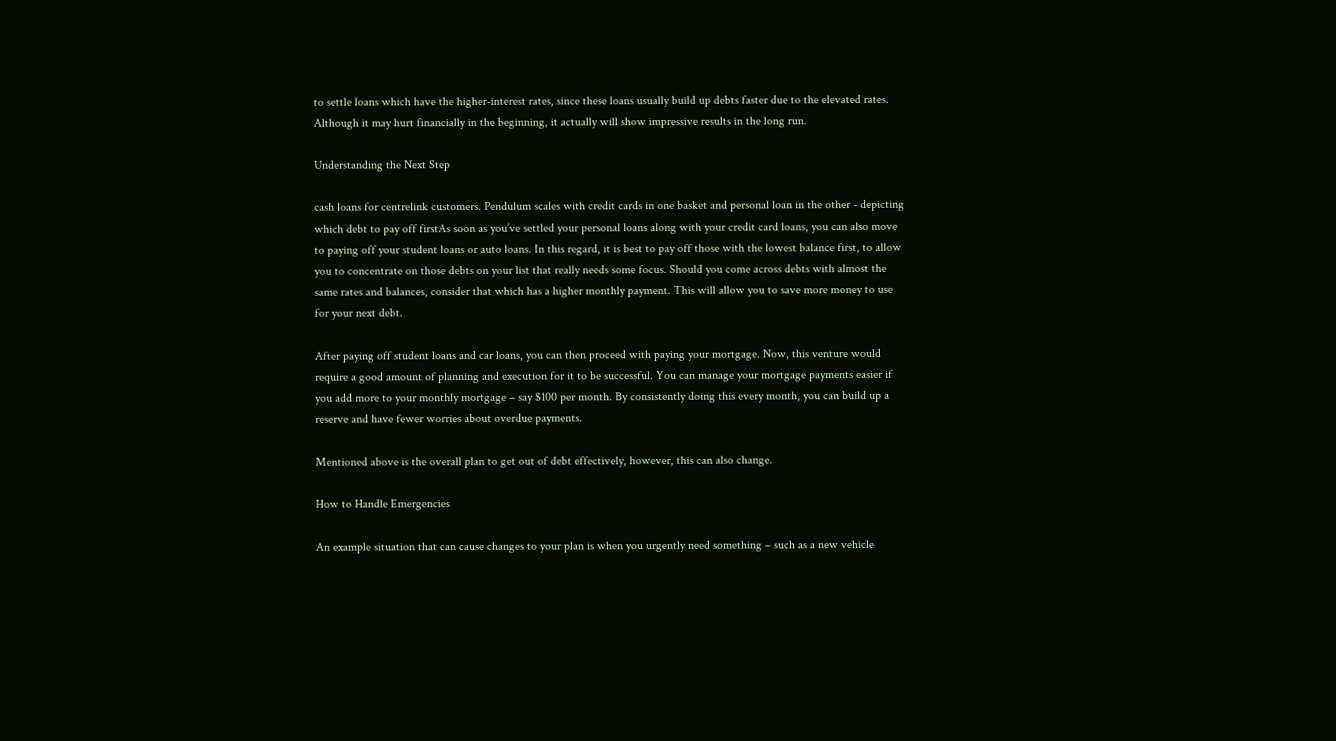to settle loans which have the higher-interest rates, since these loans usually build up debts faster due to the elevated rates. Although it may hurt financially in the beginning, it actually will show impressive results in the long run.

Understanding the Next Step

cash loans for centrelink customers. Pendulum scales with credit cards in one basket and personal loan in the other - depicting which debt to pay off firstAs soon as you’ve settled your personal loans along with your credit card loans, you can also move to paying off your student loans or auto loans. In this regard, it is best to pay off those with the lowest balance first, to allow you to concentrate on those debts on your list that really needs some focus. Should you come across debts with almost the same rates and balances, consider that which has a higher monthly payment. This will allow you to save more money to use for your next debt.

After paying off student loans and car loans, you can then proceed with paying your mortgage. Now, this venture would require a good amount of planning and execution for it to be successful. You can manage your mortgage payments easier if you add more to your monthly mortgage – say $100 per month. By consistently doing this every month, you can build up a reserve and have fewer worries about overdue payments.

Mentioned above is the overall plan to get out of debt effectively, however, this can also change.

How to Handle Emergencies

An example situation that can cause changes to your plan is when you urgently need something – such as a new vehicle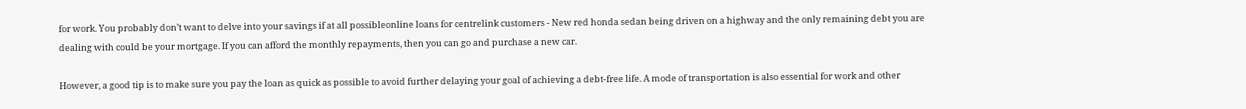for work. You probably don’t want to delve into your savings if at all possibleonline loans for centrelink customers - New red honda sedan being driven on a highway and the only remaining debt you are dealing with could be your mortgage. If you can afford the monthly repayments, then you can go and purchase a new car.

However, a good tip is to make sure you pay the loan as quick as possible to avoid further delaying your goal of achieving a debt-free life. A mode of transportation is also essential for work and other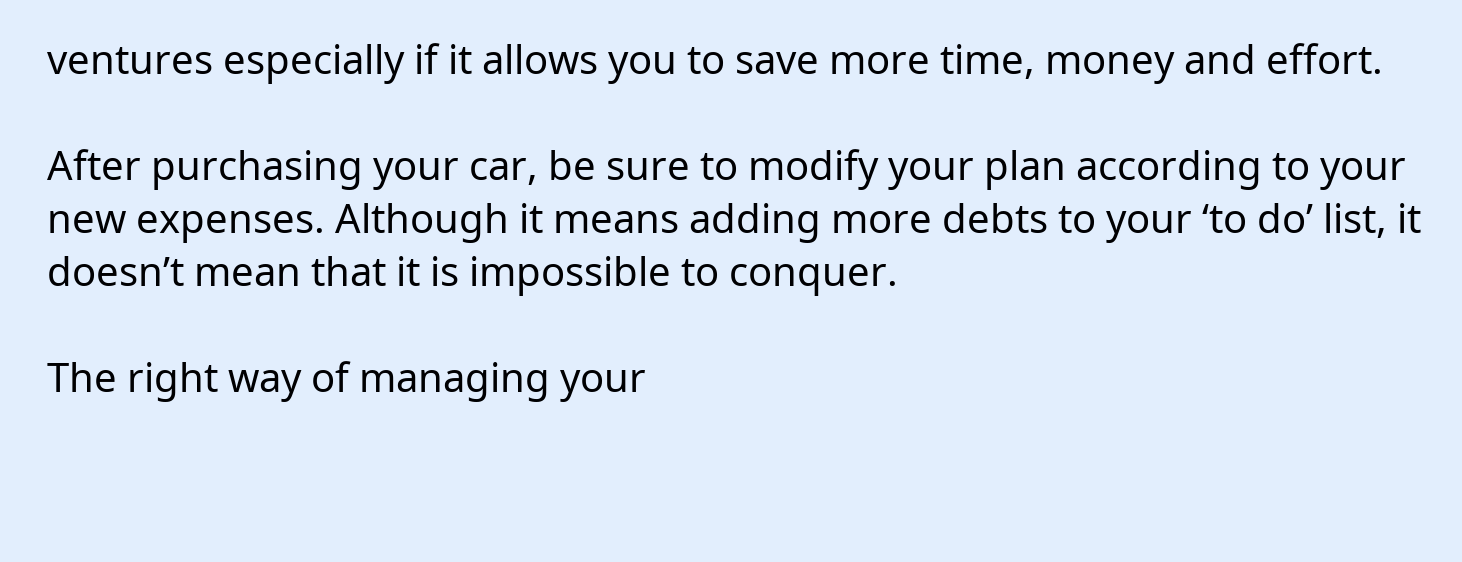ventures especially if it allows you to save more time, money and effort.

After purchasing your car, be sure to modify your plan according to your new expenses. Although it means adding more debts to your ‘to do’ list, it doesn’t mean that it is impossible to conquer.

The right way of managing your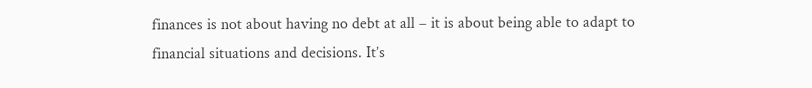finances is not about having no debt at all – it is about being able to adapt to financial situations and decisions. It’s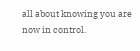all about knowing you are now in control.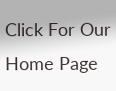Click For Our Home Page